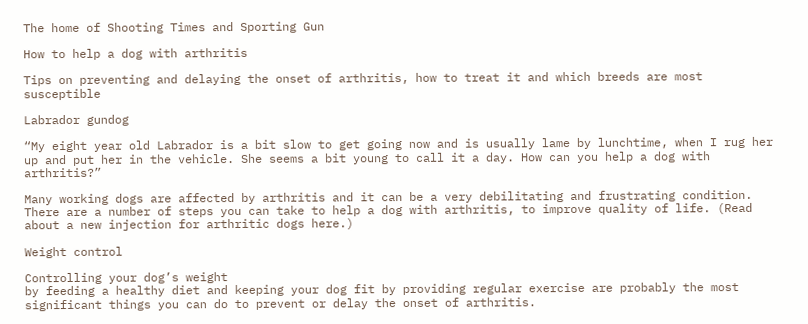The home of Shooting Times and Sporting Gun

How to help a dog with arthritis

Tips on preventing and delaying the onset of arthritis, how to treat it and which breeds are most susceptible

Labrador gundog

“My eight year old Labrador is a bit slow to get going now and is usually lame by lunchtime, when I rug her up and put her in the vehicle. She seems a bit young to call it a day. How can you help a dog with arthritis?”

Many working dogs are affected by arthritis and it can be a very debilitating and frustrating condition. There are a number of steps you can take to help a dog with arthritis, to improve quality of life. (Read about a new injection for arthritic dogs here.)

Weight control

Controlling your dog’s weight
by feeding a healthy diet and keeping your dog fit by providing regular exercise are probably the most significant things you can do to prevent or delay the onset of arthritis.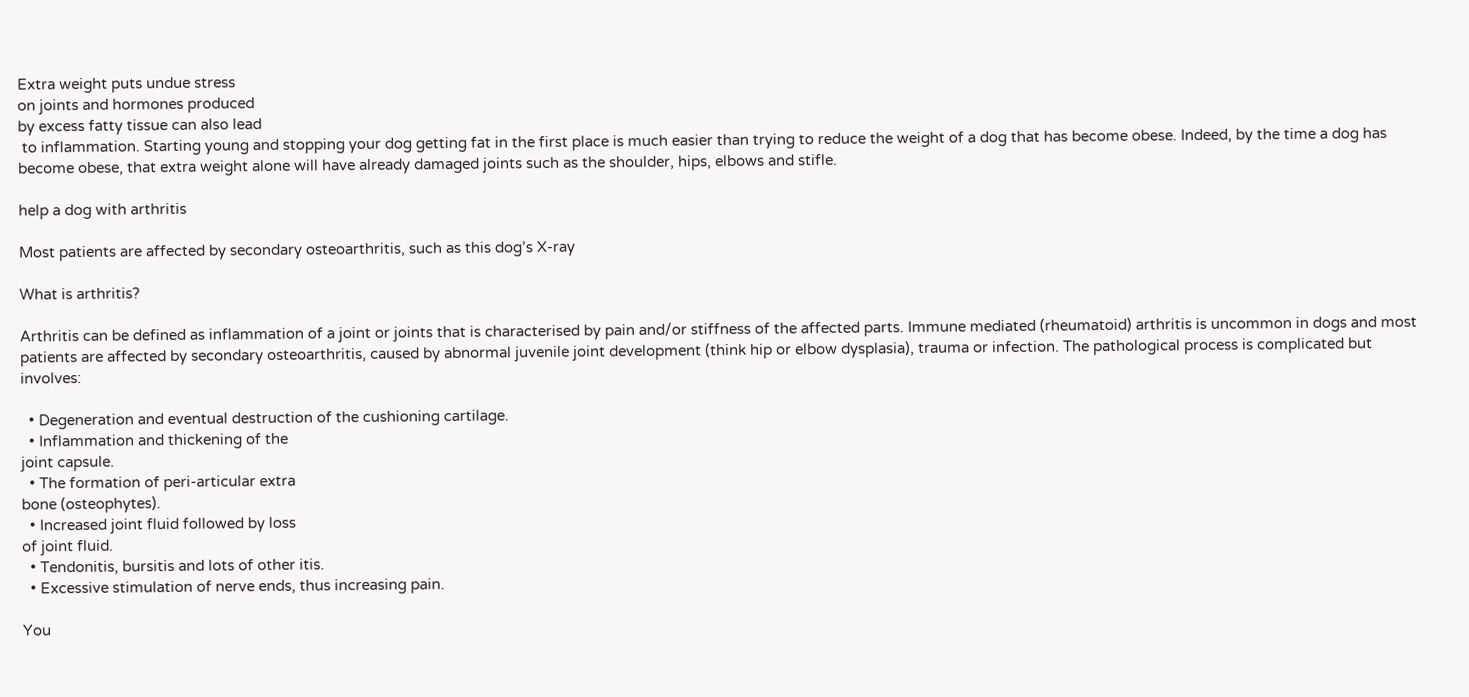Extra weight puts undue stress
on joints and hormones produced
by excess fatty tissue can also lead
 to inflammation. Starting young and stopping your dog getting fat in the first place is much easier than trying to reduce the weight of a dog that has become obese. Indeed, by the time a dog has become obese, that extra weight alone will have already damaged joints such as the shoulder, hips, elbows and stifle.

help a dog with arthritis

Most patients are affected by secondary osteoarthritis, such as this dog’s X-ray

What is arthritis?

Arthritis can be defined as inflammation of a joint or joints that is characterised by pain and/or stiffness of the affected parts. Immune mediated (rheumatoid) arthritis is uncommon in dogs and most patients are affected by secondary osteoarthritis, caused by abnormal juvenile joint development (think hip or elbow dysplasia), trauma or infection. The pathological process is complicated but involves:

  • Degeneration and eventual destruction of the cushioning cartilage.
  • Inflammation and thickening of the
joint capsule.
  • The formation of peri-articular extra
bone (osteophytes).
  • Increased joint fluid followed by loss
of joint fluid.
  • Tendonitis, bursitis and lots of other itis.
  • Excessive stimulation of nerve ends, thus increasing pain.

You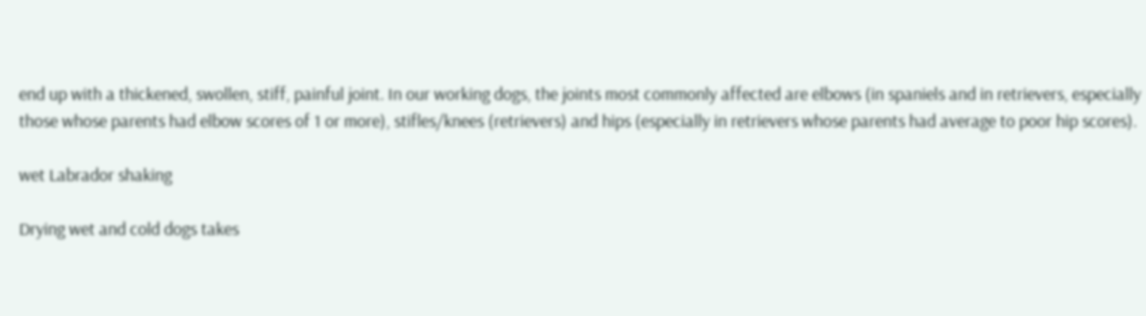end up with a thickened, swollen, stiff, painful joint. In our working dogs, the joints most commonly affected are elbows (in spaniels and in retrievers, especially those whose parents had elbow scores of 1 or more), stifles/knees (retrievers) and hips (especially in retrievers whose parents had average to poor hip scores).

wet Labrador shaking

Drying wet and cold dogs takes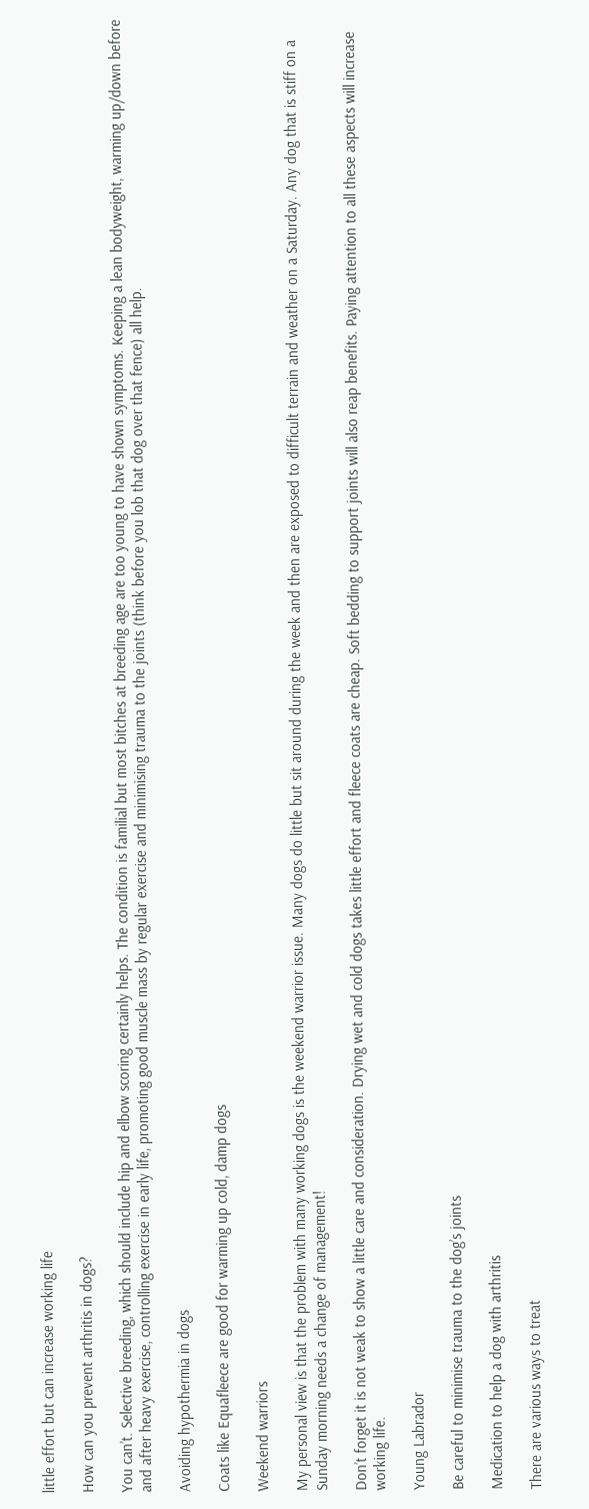little effort but can increase working life

How can you prevent arthritis in dogs?

You can’t. Selective breeding, which should include hip and elbow scoring certainly helps. The condition is familial but most bitches at breeding age are too young to have shown symptoms. Keeping a lean bodyweight, warming up/down before and after heavy exercise, controlling exercise in early life, promoting good muscle mass by regular exercise and minimising trauma to the joints (think before you lob that dog over that fence) all help.

Avoiding hypothermia in dogs

Coats like Equafleece are good for warming up cold, damp dogs

Weekend warriors

My personal view is that the problem with many working dogs is the weekend warrior issue. Many dogs do little but sit around during the week and then are exposed to difficult terrain and weather on a Saturday. Any dog that is stiff on a Sunday morning needs a change of management!

Don’t forget it is not weak to show a little care and consideration. Drying wet and cold dogs takes little effort and fleece coats are cheap. Soft bedding to support joints will also reap benefits. Paying attention to all these aspects will increase working life.

Young Labrador

Be careful to minimise trauma to the dog’s joints

Medication to help a dog with arthritis

There are various ways to treat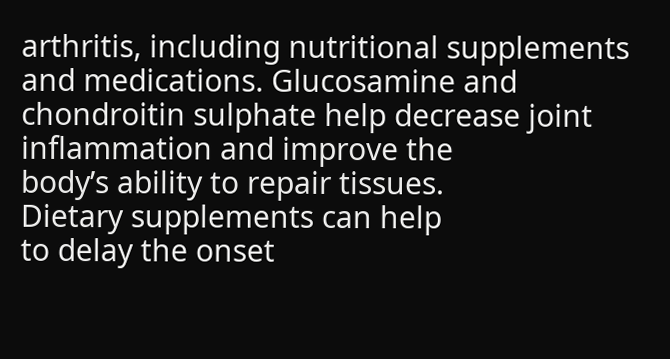arthritis, including nutritional supplements and medications. Glucosamine and chondroitin sulphate help decrease joint inflammation and improve the
body’s ability to repair tissues.
Dietary supplements can help
to delay the onset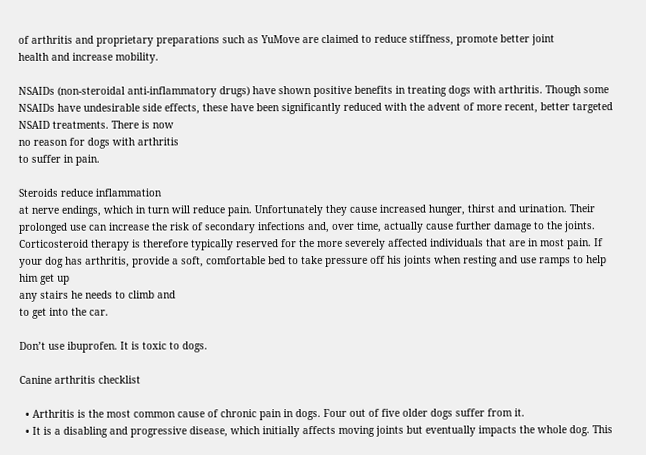of arthritis and proprietary preparations such as YuMove are claimed to reduce stiffness, promote better joint
health and increase mobility.

NSAIDs (non-steroidal anti-inflammatory drugs) have shown positive benefits in treating dogs with arthritis. Though some NSAIDs have undesirable side effects, these have been significantly reduced with the advent of more recent, better targeted NSAID treatments. There is now
no reason for dogs with arthritis
to suffer in pain.

Steroids reduce inflammation
at nerve endings, which in turn will reduce pain. Unfortunately they cause increased hunger, thirst and urination. Their prolonged use can increase the risk of secondary infections and, over time, actually cause further damage to the joints. Corticosteroid therapy is therefore typically reserved for the more severely affected individuals that are in most pain. If your dog has arthritis, provide a soft, comfortable bed to take pressure off his joints when resting and use ramps to help him get up
any stairs he needs to climb and
to get into the car.

Don’t use ibuprofen. It is toxic to dogs.

Canine arthritis checklist

  • Arthritis is the most common cause of chronic pain in dogs. Four out of five older dogs suffer from it.
  • It is a disabling and progressive disease, which initially affects moving joints but eventually impacts the whole dog. This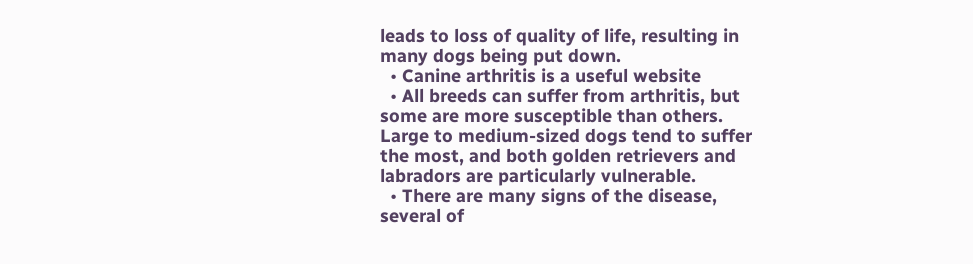leads to loss of quality of life, resulting in many dogs being put down.
  • Canine arthritis is a useful website
  • All breeds can suffer from arthritis, but
some are more susceptible than others. Large to medium-sized dogs tend to suffer
the most, and both golden retrievers and labradors are particularly vulnerable.
  • There are many signs of the disease, several of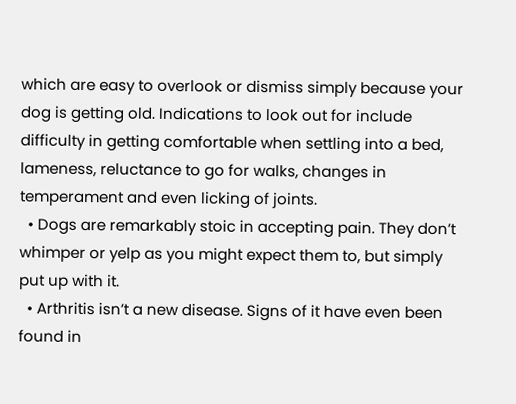which are easy to overlook or dismiss simply because your dog is getting old. Indications to look out for include difficulty in getting comfortable when settling into a bed, lameness, reluctance to go for walks, changes in temperament and even licking of joints.
  • Dogs are remarkably stoic in accepting pain. They don’t whimper or yelp as you might expect them to, but simply put up with it.
  • Arthritis isn’t a new disease. Signs of it have even been found in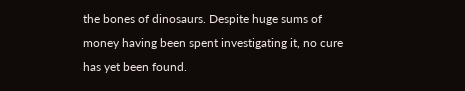the bones of dinosaurs. Despite huge sums of money having been spent investigating it, no cure has yet been found.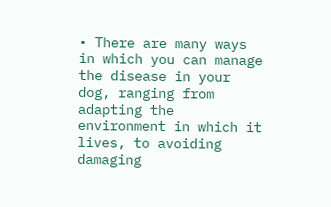• There are many ways in which you can manage the disease in your dog, ranging from adapting the environment in which it lives, to avoiding damaging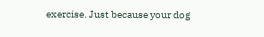exercise. Just because your dog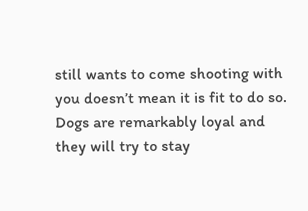still wants to come shooting with you doesn’t mean it is fit to do so. Dogs are remarkably loyal and they will try to stay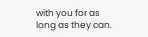with you for as long as they can.